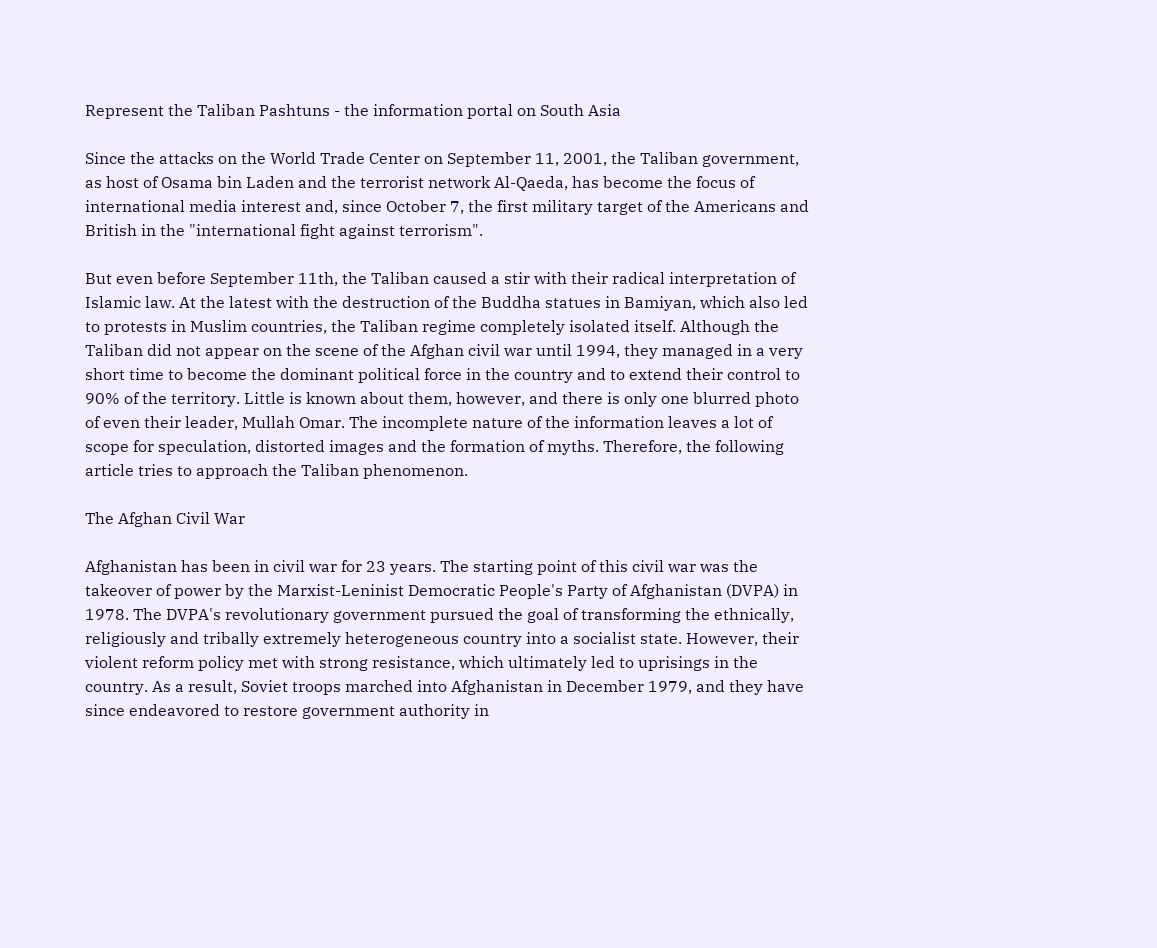Represent the Taliban Pashtuns - the information portal on South Asia

Since the attacks on the World Trade Center on September 11, 2001, the Taliban government, as host of Osama bin Laden and the terrorist network Al-Qaeda, has become the focus of international media interest and, since October 7, the first military target of the Americans and British in the "international fight against terrorism".

But even before September 11th, the Taliban caused a stir with their radical interpretation of Islamic law. At the latest with the destruction of the Buddha statues in Bamiyan, which also led to protests in Muslim countries, the Taliban regime completely isolated itself. Although the Taliban did not appear on the scene of the Afghan civil war until 1994, they managed in a very short time to become the dominant political force in the country and to extend their control to 90% of the territory. Little is known about them, however, and there is only one blurred photo of even their leader, Mullah Omar. The incomplete nature of the information leaves a lot of scope for speculation, distorted images and the formation of myths. Therefore, the following article tries to approach the Taliban phenomenon.

The Afghan Civil War

Afghanistan has been in civil war for 23 years. The starting point of this civil war was the takeover of power by the Marxist-Leninist Democratic People's Party of Afghanistan (DVPA) in 1978. The DVPA's revolutionary government pursued the goal of transforming the ethnically, religiously and tribally extremely heterogeneous country into a socialist state. However, their violent reform policy met with strong resistance, which ultimately led to uprisings in the country. As a result, Soviet troops marched into Afghanistan in December 1979, and they have since endeavored to restore government authority in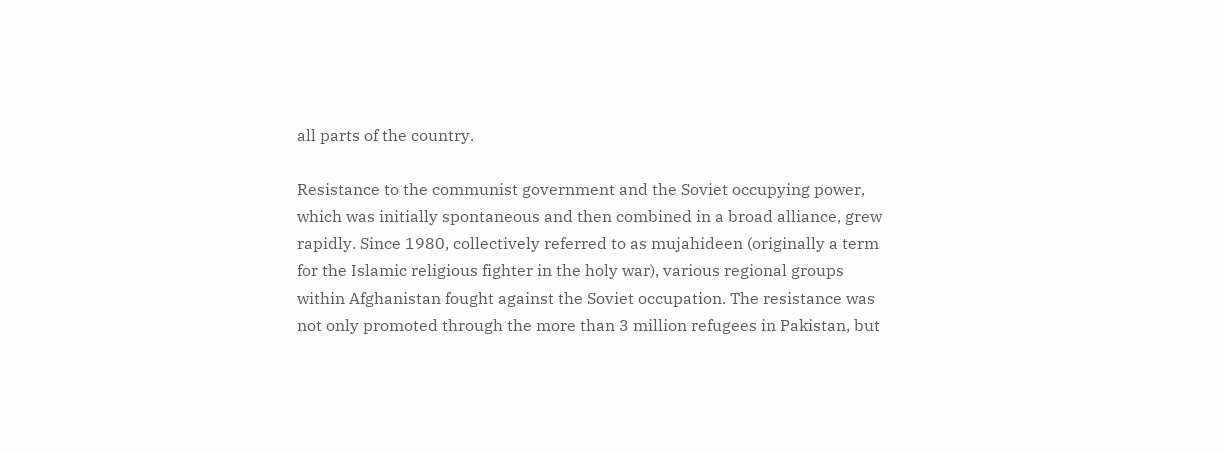all parts of the country.

Resistance to the communist government and the Soviet occupying power, which was initially spontaneous and then combined in a broad alliance, grew rapidly. Since 1980, collectively referred to as mujahideen (originally a term for the Islamic religious fighter in the holy war), various regional groups within Afghanistan fought against the Soviet occupation. The resistance was not only promoted through the more than 3 million refugees in Pakistan, but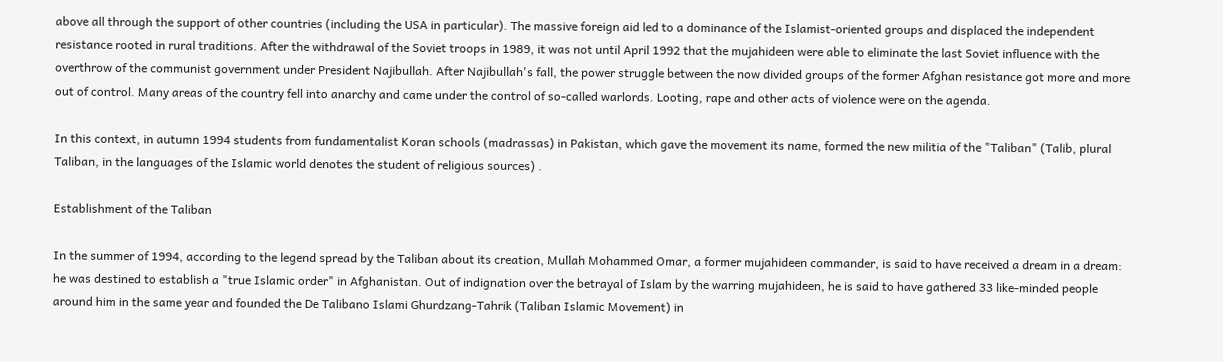above all through the support of other countries (including the USA in particular). The massive foreign aid led to a dominance of the Islamist-oriented groups and displaced the independent resistance rooted in rural traditions. After the withdrawal of the Soviet troops in 1989, it was not until April 1992 that the mujahideen were able to eliminate the last Soviet influence with the overthrow of the communist government under President Najibullah. After Najibullah's fall, the power struggle between the now divided groups of the former Afghan resistance got more and more out of control. Many areas of the country fell into anarchy and came under the control of so-called warlords. Looting, rape and other acts of violence were on the agenda.

In this context, in autumn 1994 students from fundamentalist Koran schools (madrassas) in Pakistan, which gave the movement its name, formed the new militia of the "Taliban" (Talib, plural Taliban, in the languages of the Islamic world denotes the student of religious sources) .

Establishment of the Taliban

In the summer of 1994, according to the legend spread by the Taliban about its creation, Mullah Mohammed Omar, a former mujahideen commander, is said to have received a dream in a dream: he was destined to establish a "true Islamic order" in Afghanistan. Out of indignation over the betrayal of Islam by the warring mujahideen, he is said to have gathered 33 like-minded people around him in the same year and founded the De Talibano Islami Ghurdzang-Tahrik (Taliban Islamic Movement) in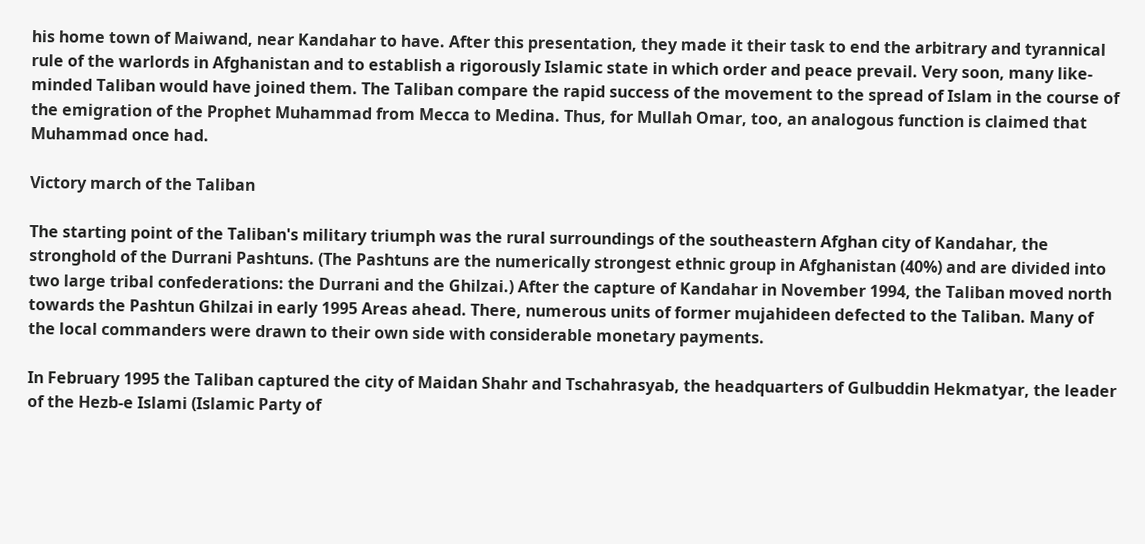his home town of Maiwand, near Kandahar to have. After this presentation, they made it their task to end the arbitrary and tyrannical rule of the warlords in Afghanistan and to establish a rigorously Islamic state in which order and peace prevail. Very soon, many like-minded Taliban would have joined them. The Taliban compare the rapid success of the movement to the spread of Islam in the course of the emigration of the Prophet Muhammad from Mecca to Medina. Thus, for Mullah Omar, too, an analogous function is claimed that Muhammad once had.

Victory march of the Taliban

The starting point of the Taliban's military triumph was the rural surroundings of the southeastern Afghan city of Kandahar, the stronghold of the Durrani Pashtuns. (The Pashtuns are the numerically strongest ethnic group in Afghanistan (40%) and are divided into two large tribal confederations: the Durrani and the Ghilzai.) After the capture of Kandahar in November 1994, the Taliban moved north towards the Pashtun Ghilzai in early 1995 Areas ahead. There, numerous units of former mujahideen defected to the Taliban. Many of the local commanders were drawn to their own side with considerable monetary payments.

In February 1995 the Taliban captured the city of Maidan Shahr and Tschahrasyab, the headquarters of Gulbuddin Hekmatyar, the leader of the Hezb-e Islami (Islamic Party of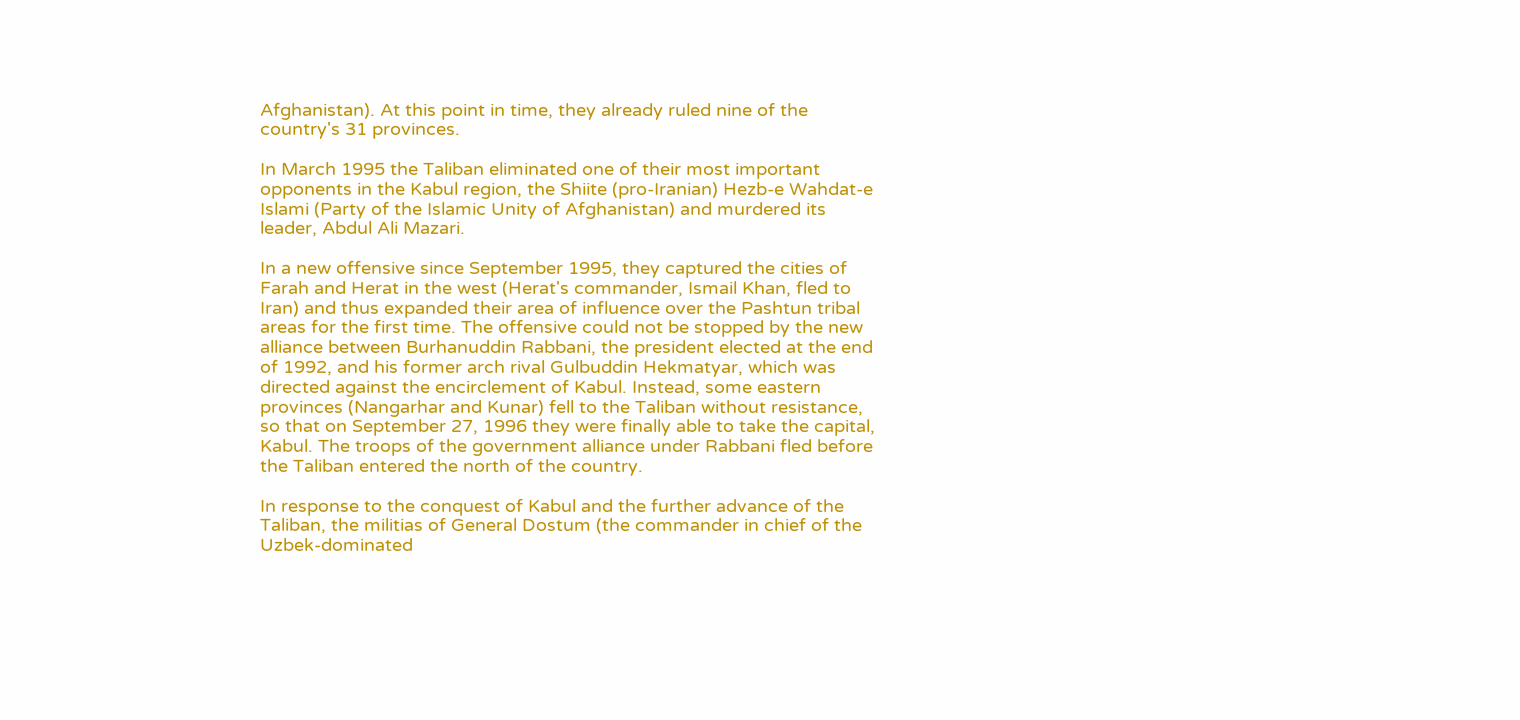Afghanistan). At this point in time, they already ruled nine of the country's 31 provinces.

In March 1995 the Taliban eliminated one of their most important opponents in the Kabul region, the Shiite (pro-Iranian) Hezb-e Wahdat-e Islami (Party of the Islamic Unity of Afghanistan) and murdered its leader, Abdul Ali Mazari.

In a new offensive since September 1995, they captured the cities of Farah and Herat in the west (Herat's commander, Ismail Khan, fled to Iran) and thus expanded their area of influence over the Pashtun tribal areas for the first time. The offensive could not be stopped by the new alliance between Burhanuddin Rabbani, the president elected at the end of 1992, and his former arch rival Gulbuddin Hekmatyar, which was directed against the encirclement of Kabul. Instead, some eastern provinces (Nangarhar and Kunar) fell to the Taliban without resistance, so that on September 27, 1996 they were finally able to take the capital, Kabul. The troops of the government alliance under Rabbani fled before the Taliban entered the north of the country.

In response to the conquest of Kabul and the further advance of the Taliban, the militias of General Dostum (the commander in chief of the Uzbek-dominated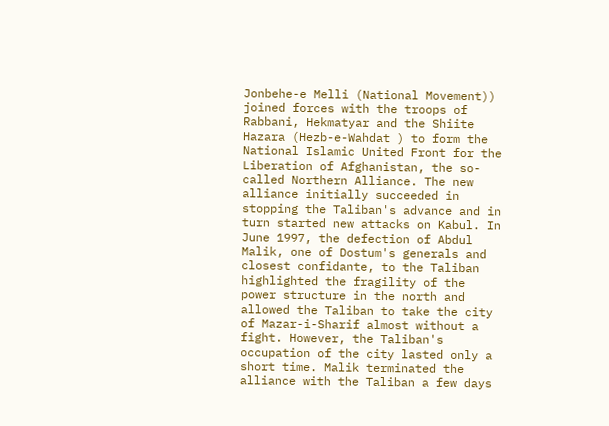Jonbehe-e Melli (National Movement)) joined forces with the troops of Rabbani, Hekmatyar and the Shiite Hazara (Hezb-e-Wahdat ) to form the National Islamic United Front for the Liberation of Afghanistan, the so-called Northern Alliance. The new alliance initially succeeded in stopping the Taliban's advance and in turn started new attacks on Kabul. In June 1997, the defection of Abdul Malik, one of Dostum's generals and closest confidante, to the Taliban highlighted the fragility of the power structure in the north and allowed the Taliban to take the city of Mazar-i-Sharif almost without a fight. However, the Taliban's occupation of the city lasted only a short time. Malik terminated the alliance with the Taliban a few days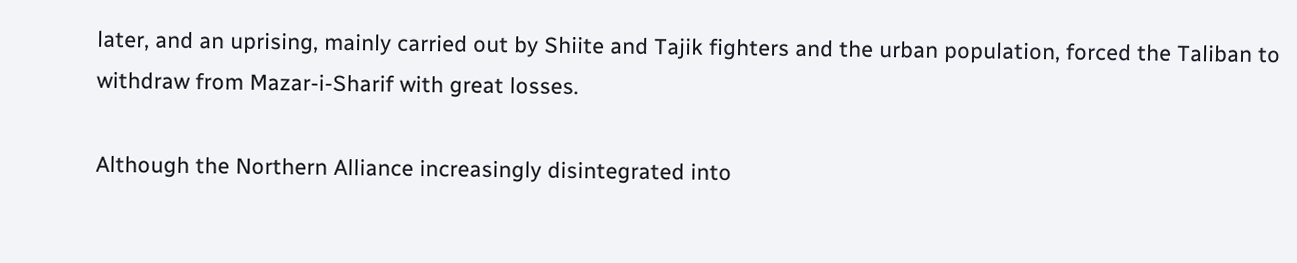later, and an uprising, mainly carried out by Shiite and Tajik fighters and the urban population, forced the Taliban to withdraw from Mazar-i-Sharif with great losses.

Although the Northern Alliance increasingly disintegrated into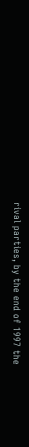rival parties, by the end of 1997 the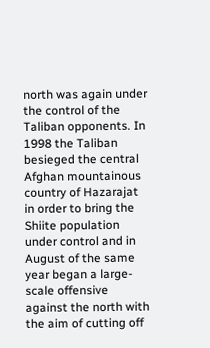north was again under the control of the Taliban opponents. In 1998 the Taliban besieged the central Afghan mountainous country of Hazarajat in order to bring the Shiite population under control and in August of the same year began a large-scale offensive against the north with the aim of cutting off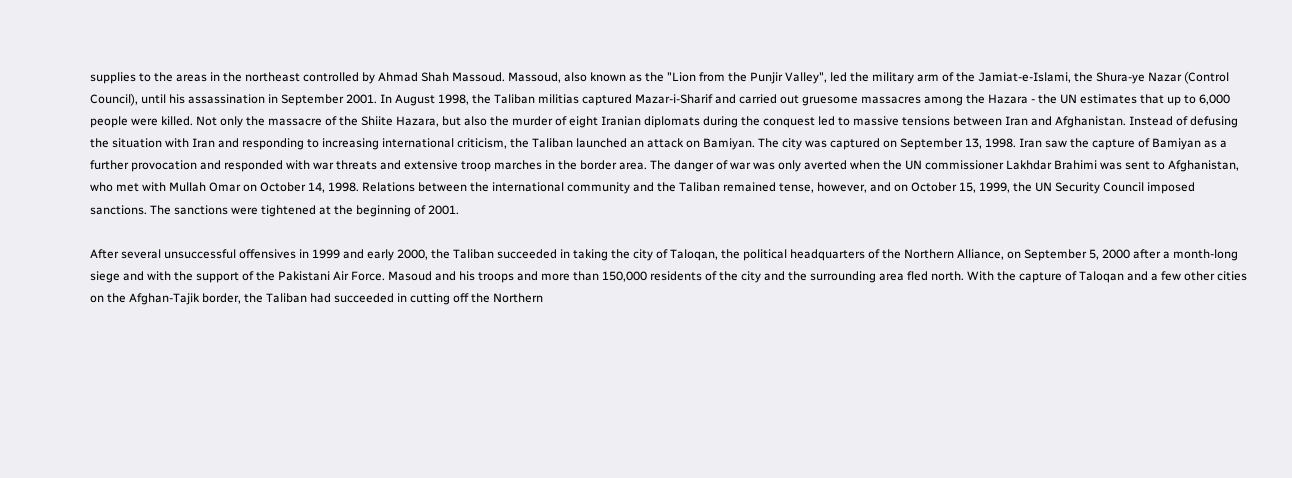supplies to the areas in the northeast controlled by Ahmad Shah Massoud. Massoud, also known as the "Lion from the Punjir Valley", led the military arm of the Jamiat-e-Islami, the Shura-ye Nazar (Control Council), until his assassination in September 2001. In August 1998, the Taliban militias captured Mazar-i-Sharif and carried out gruesome massacres among the Hazara - the UN estimates that up to 6,000 people were killed. Not only the massacre of the Shiite Hazara, but also the murder of eight Iranian diplomats during the conquest led to massive tensions between Iran and Afghanistan. Instead of defusing the situation with Iran and responding to increasing international criticism, the Taliban launched an attack on Bamiyan. The city was captured on September 13, 1998. Iran saw the capture of Bamiyan as a further provocation and responded with war threats and extensive troop marches in the border area. The danger of war was only averted when the UN commissioner Lakhdar Brahimi was sent to Afghanistan, who met with Mullah Omar on October 14, 1998. Relations between the international community and the Taliban remained tense, however, and on October 15, 1999, the UN Security Council imposed sanctions. The sanctions were tightened at the beginning of 2001.

After several unsuccessful offensives in 1999 and early 2000, the Taliban succeeded in taking the city of Taloqan, the political headquarters of the Northern Alliance, on September 5, 2000 after a month-long siege and with the support of the Pakistani Air Force. Masoud and his troops and more than 150,000 residents of the city and the surrounding area fled north. With the capture of Taloqan and a few other cities on the Afghan-Tajik border, the Taliban had succeeded in cutting off the Northern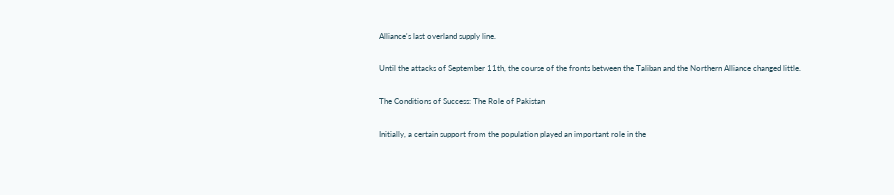Alliance's last overland supply line.

Until the attacks of September 11th, the course of the fronts between the Taliban and the Northern Alliance changed little.

The Conditions of Success: The Role of Pakistan

Initially, a certain support from the population played an important role in the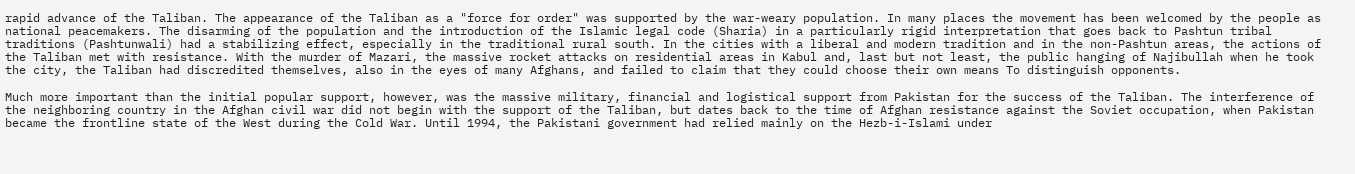rapid advance of the Taliban. The appearance of the Taliban as a "force for order" was supported by the war-weary population. In many places the movement has been welcomed by the people as national peacemakers. The disarming of the population and the introduction of the Islamic legal code (Sharia) in a particularly rigid interpretation that goes back to Pashtun tribal traditions (Pashtunwali) had a stabilizing effect, especially in the traditional rural south. In the cities with a liberal and modern tradition and in the non-Pashtun areas, the actions of the Taliban met with resistance. With the murder of Mazari, the massive rocket attacks on residential areas in Kabul and, last but not least, the public hanging of Najibullah when he took the city, the Taliban had discredited themselves, also in the eyes of many Afghans, and failed to claim that they could choose their own means To distinguish opponents.

Much more important than the initial popular support, however, was the massive military, financial and logistical support from Pakistan for the success of the Taliban. The interference of the neighboring country in the Afghan civil war did not begin with the support of the Taliban, but dates back to the time of Afghan resistance against the Soviet occupation, when Pakistan became the frontline state of the West during the Cold War. Until 1994, the Pakistani government had relied mainly on the Hezb-i-Islami under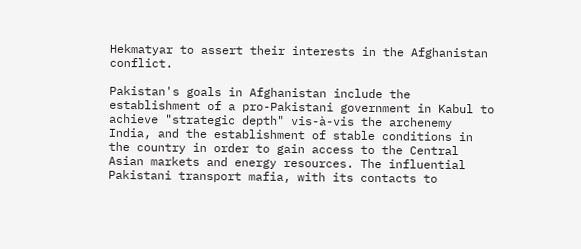Hekmatyar to assert their interests in the Afghanistan conflict.

Pakistan's goals in Afghanistan include the establishment of a pro-Pakistani government in Kabul to achieve "strategic depth" vis-à-vis the archenemy India, and the establishment of stable conditions in the country in order to gain access to the Central Asian markets and energy resources. The influential Pakistani transport mafia, with its contacts to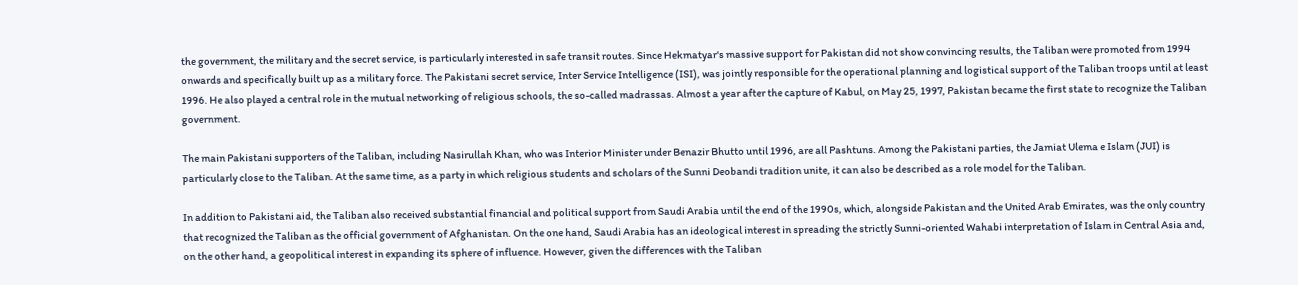the government, the military and the secret service, is particularly interested in safe transit routes. Since Hekmatyar's massive support for Pakistan did not show convincing results, the Taliban were promoted from 1994 onwards and specifically built up as a military force. The Pakistani secret service, Inter Service Intelligence (ISI), was jointly responsible for the operational planning and logistical support of the Taliban troops until at least 1996. He also played a central role in the mutual networking of religious schools, the so-called madrassas. Almost a year after the capture of Kabul, on May 25, 1997, Pakistan became the first state to recognize the Taliban government.

The main Pakistani supporters of the Taliban, including Nasirullah Khan, who was Interior Minister under Benazir Bhutto until 1996, are all Pashtuns. Among the Pakistani parties, the Jamiat Ulema e Islam (JUI) is particularly close to the Taliban. At the same time, as a party in which religious students and scholars of the Sunni Deobandi tradition unite, it can also be described as a role model for the Taliban.

In addition to Pakistani aid, the Taliban also received substantial financial and political support from Saudi Arabia until the end of the 1990s, which, alongside Pakistan and the United Arab Emirates, was the only country that recognized the Taliban as the official government of Afghanistan. On the one hand, Saudi Arabia has an ideological interest in spreading the strictly Sunni-oriented Wahabi interpretation of Islam in Central Asia and, on the other hand, a geopolitical interest in expanding its sphere of influence. However, given the differences with the Taliban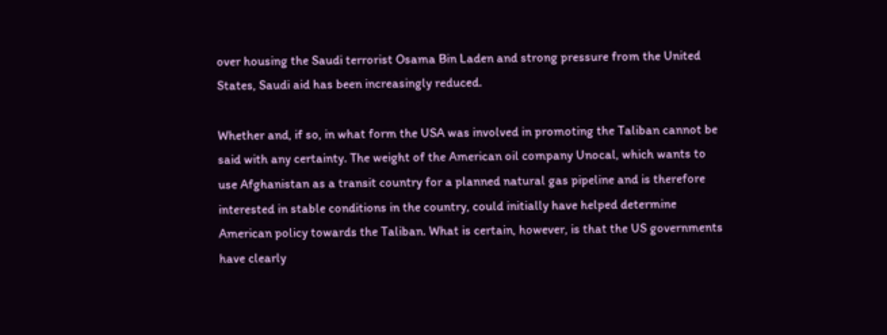over housing the Saudi terrorist Osama Bin Laden and strong pressure from the United States, Saudi aid has been increasingly reduced.

Whether and, if so, in what form the USA was involved in promoting the Taliban cannot be said with any certainty. The weight of the American oil company Unocal, which wants to use Afghanistan as a transit country for a planned natural gas pipeline and is therefore interested in stable conditions in the country, could initially have helped determine American policy towards the Taliban. What is certain, however, is that the US governments have clearly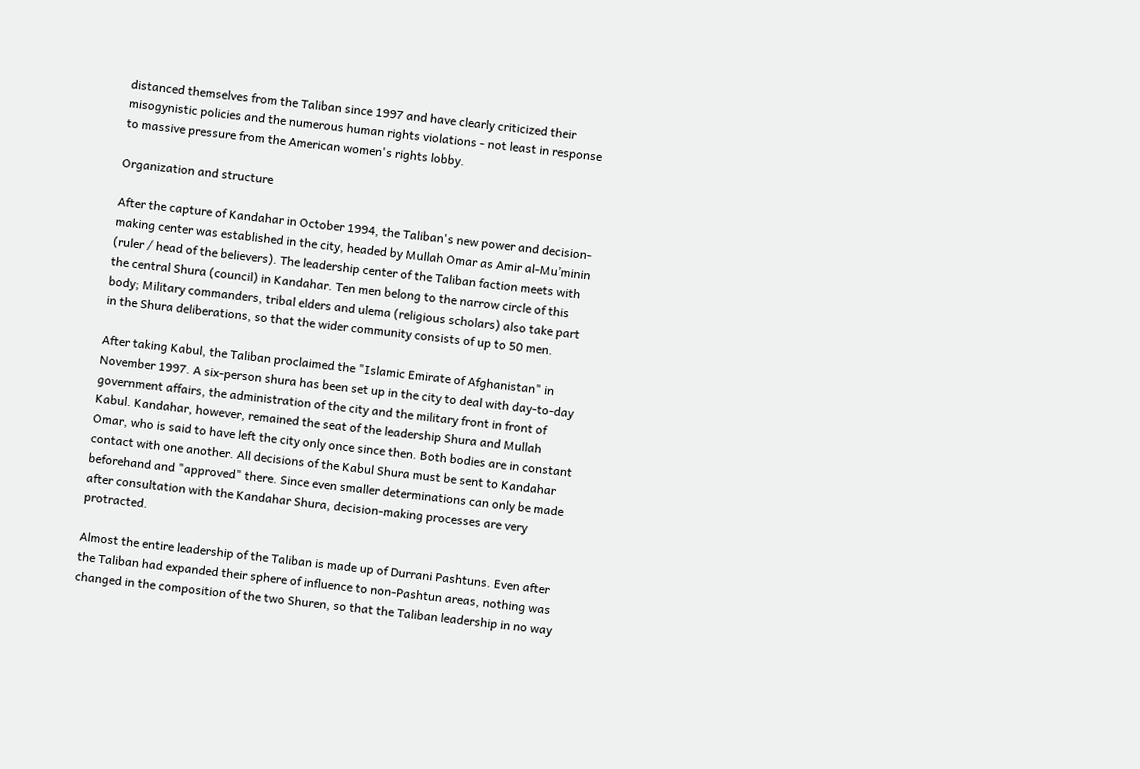distanced themselves from the Taliban since 1997 and have clearly criticized their misogynistic policies and the numerous human rights violations - not least in response to massive pressure from the American women's rights lobby.

Organization and structure

After the capture of Kandahar in October 1994, the Taliban's new power and decision-making center was established in the city, headed by Mullah Omar as Amir al-Mu’minin (ruler / head of the believers). The leadership center of the Taliban faction meets with the central Shura (council) in Kandahar. Ten men belong to the narrow circle of this body; Military commanders, tribal elders and ulema (religious scholars) also take part in the Shura deliberations, so that the wider community consists of up to 50 men.

After taking Kabul, the Taliban proclaimed the "Islamic Emirate of Afghanistan" in November 1997. A six-person shura has been set up in the city to deal with day-to-day government affairs, the administration of the city and the military front in front of Kabul. Kandahar, however, remained the seat of the leadership Shura and Mullah Omar, who is said to have left the city only once since then. Both bodies are in constant contact with one another. All decisions of the Kabul Shura must be sent to Kandahar beforehand and "approved" there. Since even smaller determinations can only be made after consultation with the Kandahar Shura, decision-making processes are very protracted.

Almost the entire leadership of the Taliban is made up of Durrani Pashtuns. Even after the Taliban had expanded their sphere of influence to non-Pashtun areas, nothing was changed in the composition of the two Shuren, so that the Taliban leadership in no way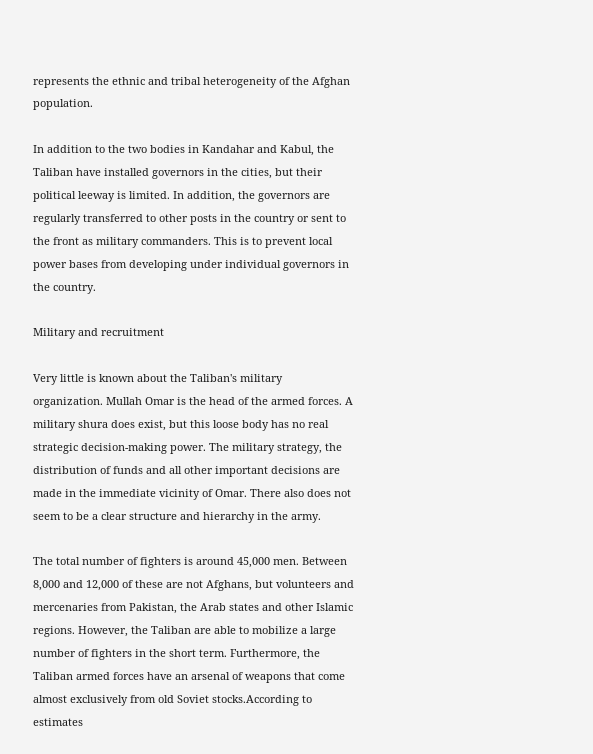represents the ethnic and tribal heterogeneity of the Afghan population.

In addition to the two bodies in Kandahar and Kabul, the Taliban have installed governors in the cities, but their political leeway is limited. In addition, the governors are regularly transferred to other posts in the country or sent to the front as military commanders. This is to prevent local power bases from developing under individual governors in the country.

Military and recruitment

Very little is known about the Taliban's military organization. Mullah Omar is the head of the armed forces. A military shura does exist, but this loose body has no real strategic decision-making power. The military strategy, the distribution of funds and all other important decisions are made in the immediate vicinity of Omar. There also does not seem to be a clear structure and hierarchy in the army.

The total number of fighters is around 45,000 men. Between 8,000 and 12,000 of these are not Afghans, but volunteers and mercenaries from Pakistan, the Arab states and other Islamic regions. However, the Taliban are able to mobilize a large number of fighters in the short term. Furthermore, the Taliban armed forces have an arsenal of weapons that come almost exclusively from old Soviet stocks.According to estimates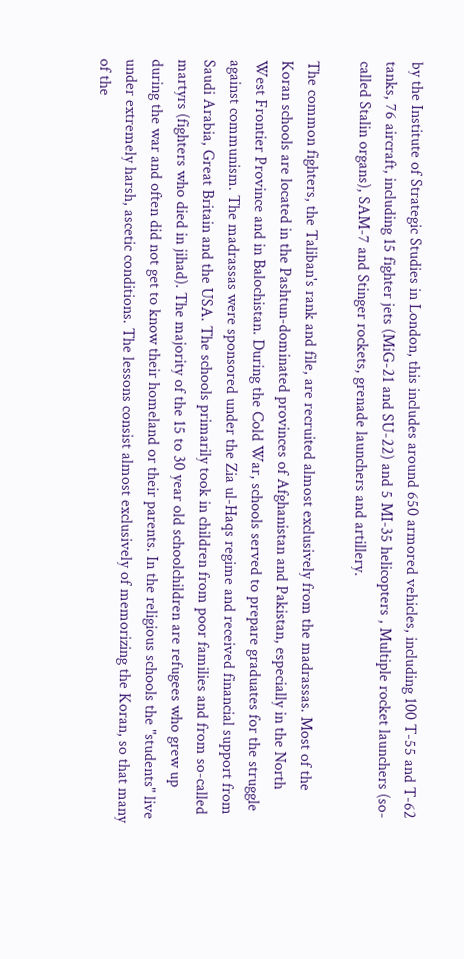by the Institute of Strategic Studies in London, this includes around 650 armored vehicles, including 100 T-55 and T-62 tanks, 76 aircraft, including 15 fighter jets (MiG-21 and SU-22) and 5 MI-35 helicopters , Multiple rocket launchers (so-called Stalin organs), SAM-7 and Stinger rockets, grenade launchers and artillery.

The common fighters, the Taliban's rank and file, are recruited almost exclusively from the madrassas. Most of the Koran schools are located in the Pashtun-dominated provinces of Afghanistan and Pakistan, especially in the North West Frontier Province and in Balochistan. During the Cold War, schools served to prepare graduates for the struggle against communism. The madrassas were sponsored under the Zia ul-Haqs regime and received financial support from Saudi Arabia, Great Britain and the USA. The schools primarily took in children from poor families and from so-called martyrs (fighters who died in jihad). The majority of the 15 to 30 year old schoolchildren are refugees who grew up during the war and often did not get to know their homeland or their parents. In the religious schools the "students" live under extremely harsh, ascetic conditions. The lessons consist almost exclusively of memorizing the Koran, so that many of the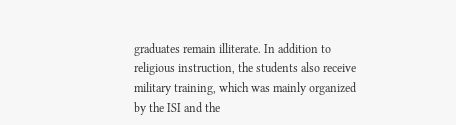graduates remain illiterate. In addition to religious instruction, the students also receive military training, which was mainly organized by the ISI and the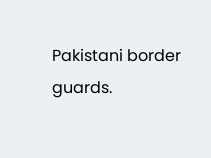Pakistani border guards.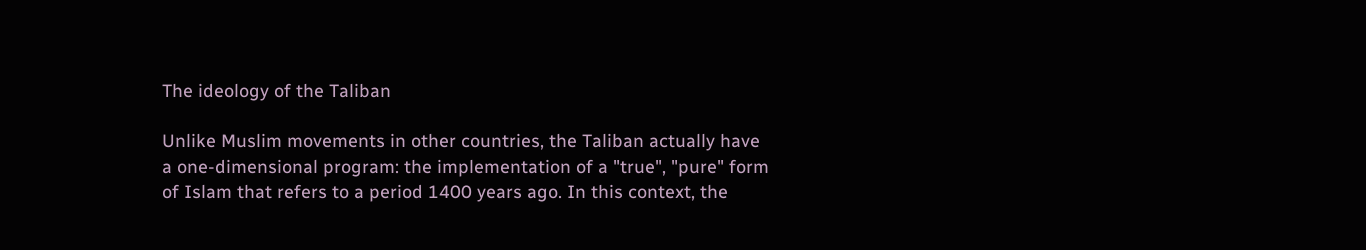The ideology of the Taliban

Unlike Muslim movements in other countries, the Taliban actually have a one-dimensional program: the implementation of a "true", "pure" form of Islam that refers to a period 1400 years ago. In this context, the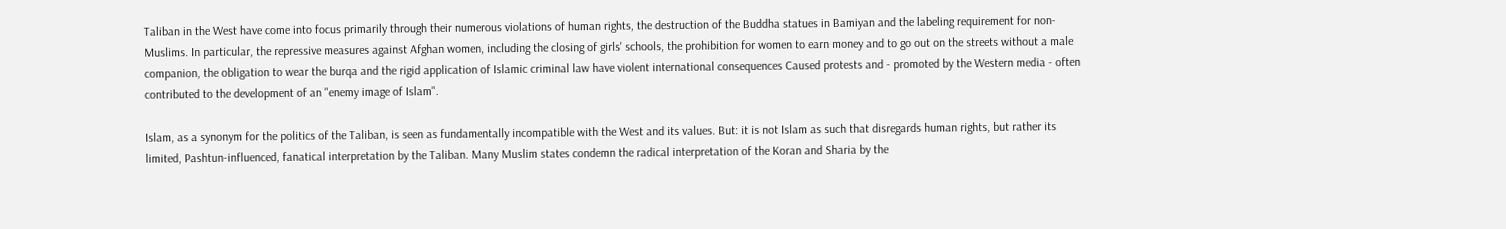Taliban in the West have come into focus primarily through their numerous violations of human rights, the destruction of the Buddha statues in Bamiyan and the labeling requirement for non-Muslims. In particular, the repressive measures against Afghan women, including the closing of girls' schools, the prohibition for women to earn money and to go out on the streets without a male companion, the obligation to wear the burqa and the rigid application of Islamic criminal law have violent international consequences Caused protests and - promoted by the Western media - often contributed to the development of an "enemy image of Islam".

Islam, as a synonym for the politics of the Taliban, is seen as fundamentally incompatible with the West and its values. But: it is not Islam as such that disregards human rights, but rather its limited, Pashtun-influenced, fanatical interpretation by the Taliban. Many Muslim states condemn the radical interpretation of the Koran and Sharia by the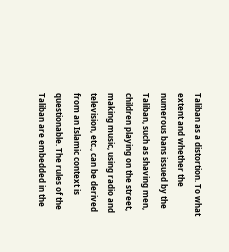Taliban as a distortion. To what extent and whether the numerous bans issued by the Taliban, such as shaving men, children playing on the street, making music, using radio and television, etc., can be derived from an Islamic context is questionable. The rules of the Taliban are embedded in the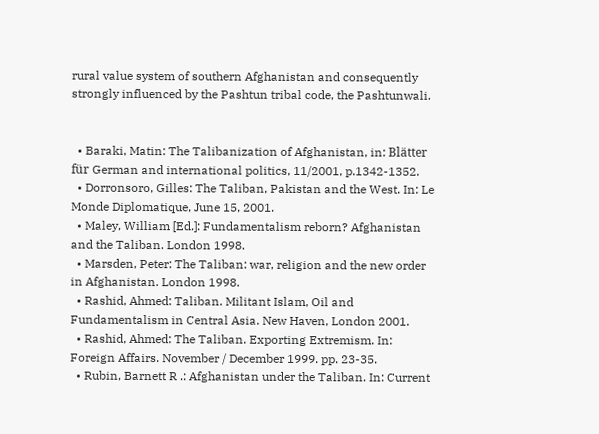rural value system of southern Afghanistan and consequently strongly influenced by the Pashtun tribal code, the Pashtunwali.


  • Baraki, Matin: The Talibanization of Afghanistan, in: Blätter für German and international politics, 11/2001, p.1342-1352.
  • Dorronsoro, Gilles: The Taliban, Pakistan and the West. In: Le Monde Diplomatique, June 15, 2001.
  • Maley, William [Ed.]: Fundamentalism reborn? Afghanistan and the Taliban. London 1998.
  • Marsden, Peter: The Taliban: war, religion and the new order in Afghanistan. London 1998.
  • Rashid, Ahmed: Taliban. Militant Islam, Oil and Fundamentalism in Central Asia. New Haven, London 2001.
  • Rashid, Ahmed: The Taliban. Exporting Extremism. In: Foreign Affairs. November / December 1999. pp. 23-35.
  • Rubin, Barnett R .: Afghanistan under the Taliban. In: Current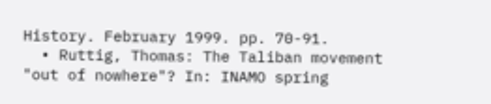History. February 1999. pp. 70-91.
  • Ruttig, Thomas: The Taliban movement "out of nowhere"? In: INAMO spring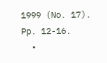1999 (No. 17). Pp. 12-16.
  •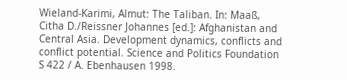Wieland-Karimi, Almut: The Taliban. In: Maaß, Citha D./Reissner Johannes [ed.]: Afghanistan and Central Asia. Development dynamics, conflicts and conflict potential. Science and Politics Foundation S 422 / A. Ebenhausen 1998.